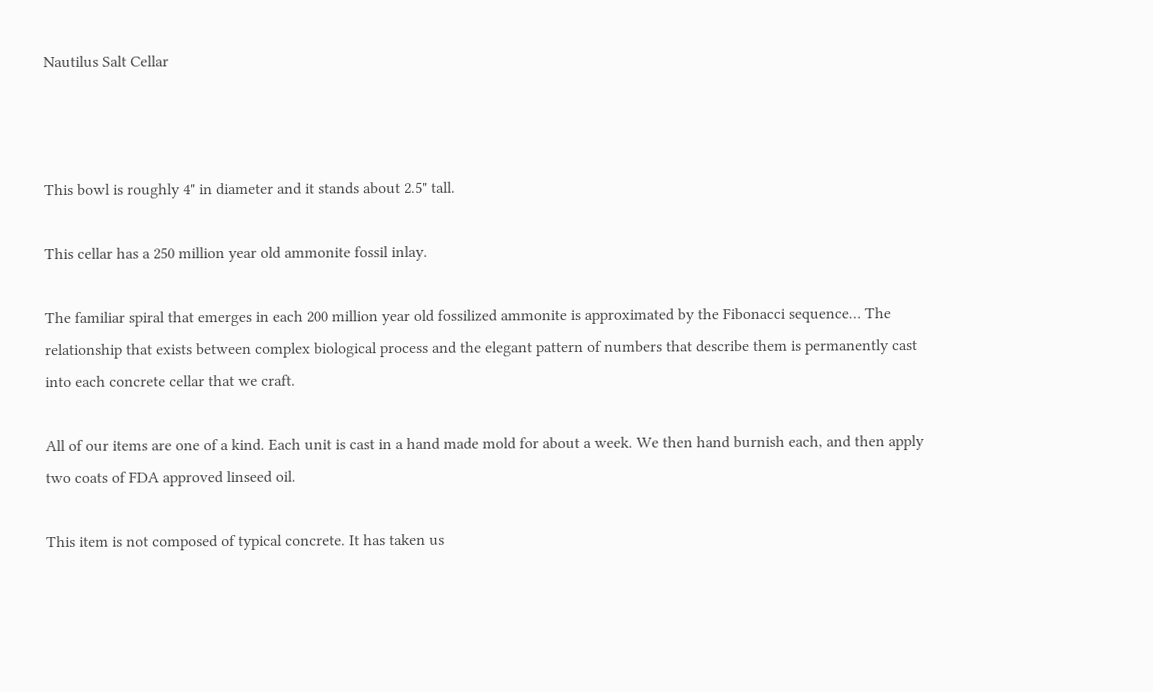Nautilus Salt Cellar



This bowl is roughly 4" in diameter and it stands about 2.5" tall.

This cellar has a 250 million year old ammonite fossil inlay.

The familiar spiral that emerges in each 200 million year old fossilized ammonite is approximated by the Fibonacci sequence… The relationship that exists between complex biological process and the elegant pattern of numbers that describe them is permanently cast into each concrete cellar that we craft.

All of our items are one of a kind. Each unit is cast in a hand made mold for about a week. We then hand burnish each, and then apply two coats of FDA approved linseed oil.

This item is not composed of typical concrete. It has taken us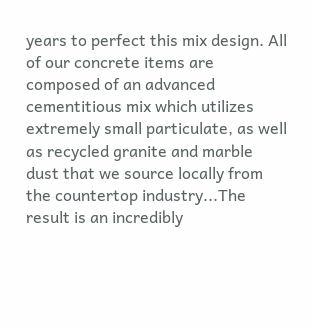years to perfect this mix design. All of our concrete items are composed of an advanced cementitious mix which utilizes extremely small particulate, as well as recycled granite and marble dust that we source locally from the countertop industry...The result is an incredibly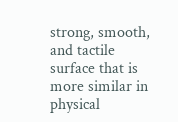strong, smooth, and tactile surface that is more similar in physical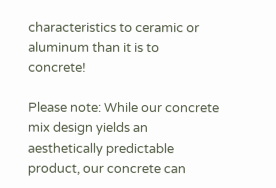characteristics to ceramic or aluminum than it is to concrete!

Please note: While our concrete mix design yields an aesthetically predictable product, our concrete can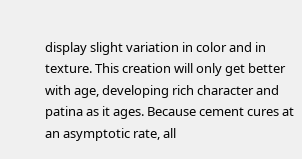display slight variation in color and in texture. This creation will only get better with age, developing rich character and patina as it ages. Because cement cures at an asymptotic rate, all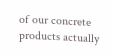of our concrete products actually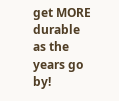get MORE durable as the years go by!